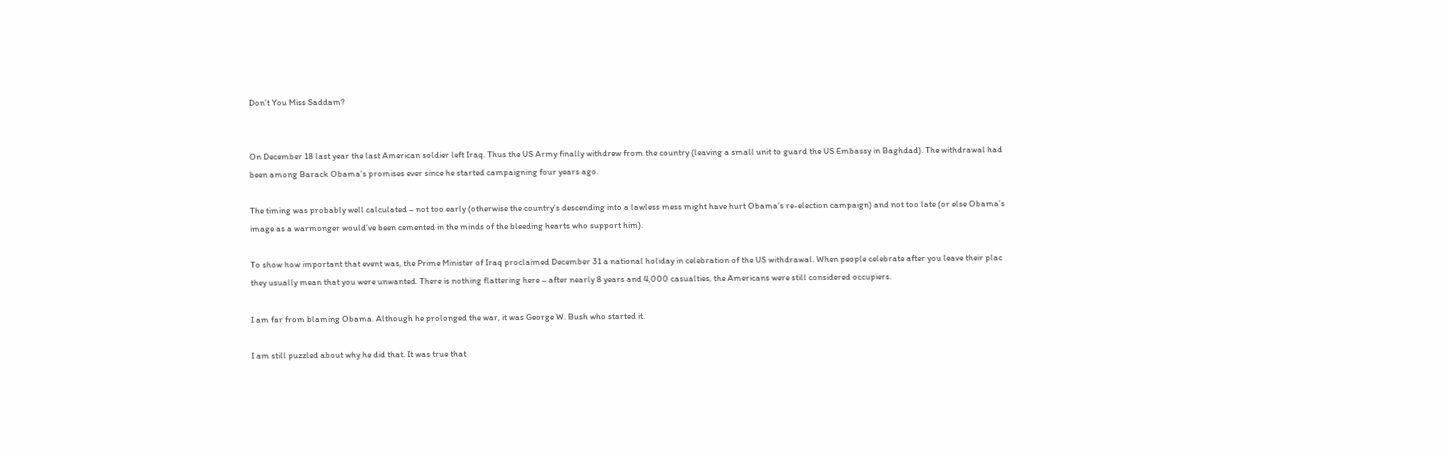Don’t You Miss Saddam?


On December 18 last year the last American soldier left Iraq. Thus the US Army finally withdrew from the country (leaving a small unit to guard the US Embassy in Baghdad). The withdrawal had been among Barack Obama’s promises ever since he started campaigning four years ago.

The timing was probably well calculated – not too early (otherwise the country’s descending into a lawless mess might have hurt Obama’s re-election campaign) and not too late (or else Obama’s image as a warmonger would’ve been cemented in the minds of the bleeding hearts who support him).

To show how important that event was, the Prime Minister of Iraq proclaimed December 31 a national holiday in celebration of the US withdrawal. When people celebrate after you leave their plac they usually mean that you were unwanted. There is nothing flattering here – after nearly 8 years and 4,000 casualties, the Americans were still considered occupiers.

I am far from blaming Obama. Although he prolonged the war, it was George W. Bush who started it.

I am still puzzled about why he did that. It was true that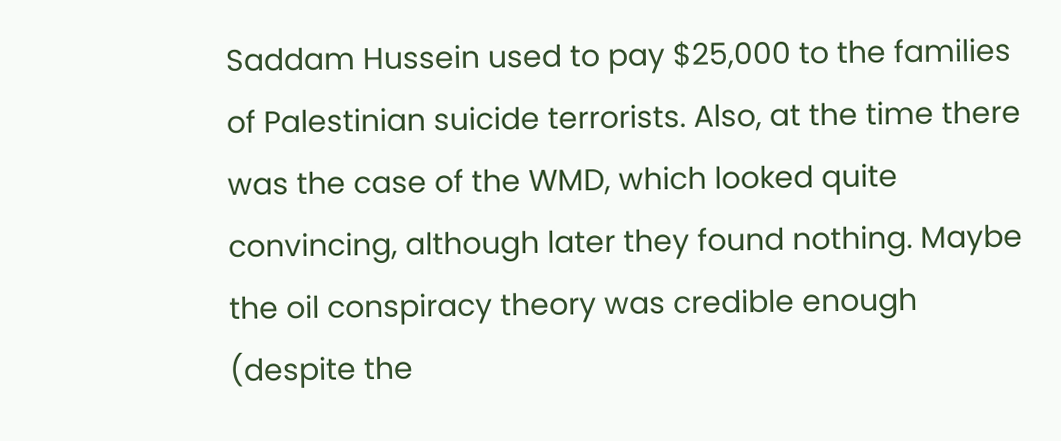Saddam Hussein used to pay $25,000 to the families of Palestinian suicide terrorists. Also, at the time there was the case of the WMD, which looked quite convincing, although later they found nothing. Maybe the oil conspiracy theory was credible enough (despite the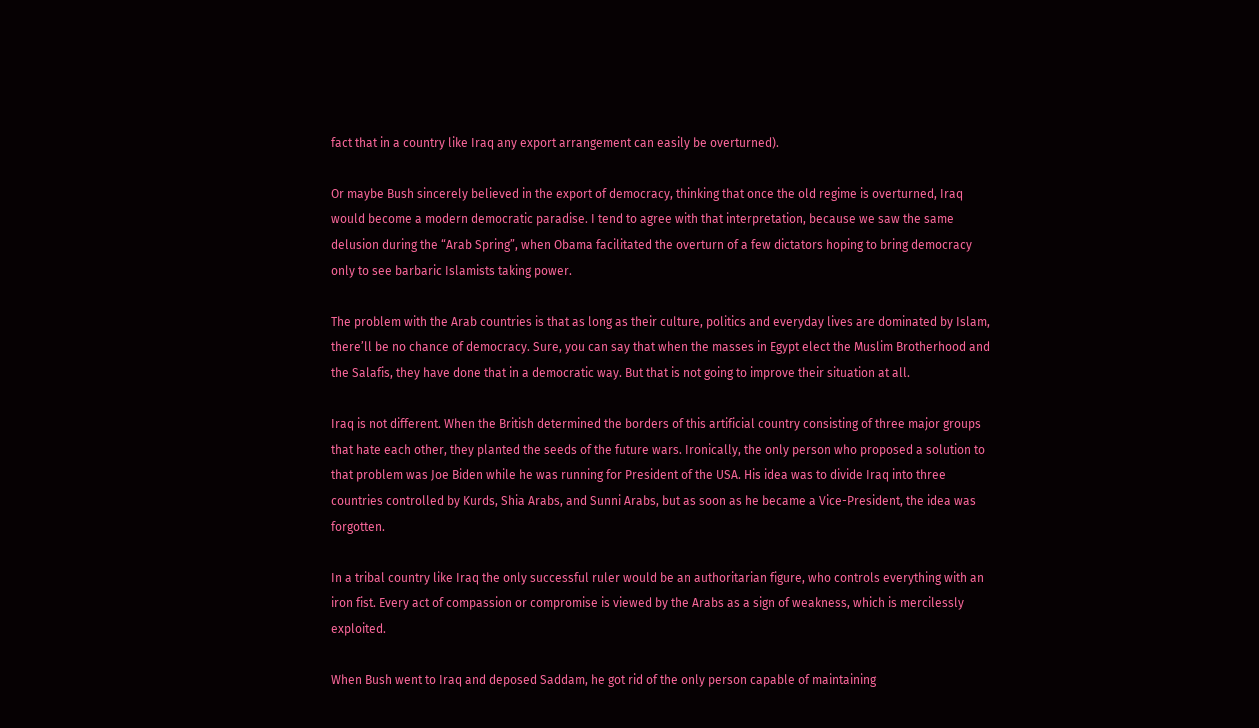fact that in a country like Iraq any export arrangement can easily be overturned).

Or maybe Bush sincerely believed in the export of democracy, thinking that once the old regime is overturned, Iraq would become a modern democratic paradise. I tend to agree with that interpretation, because we saw the same delusion during the “Arab Spring”, when Obama facilitated the overturn of a few dictators hoping to bring democracy only to see barbaric Islamists taking power.

The problem with the Arab countries is that as long as their culture, politics and everyday lives are dominated by Islam, there’ll be no chance of democracy. Sure, you can say that when the masses in Egypt elect the Muslim Brotherhood and the Salafis, they have done that in a democratic way. But that is not going to improve their situation at all.

Iraq is not different. When the British determined the borders of this artificial country consisting of three major groups that hate each other, they planted the seeds of the future wars. Ironically, the only person who proposed a solution to that problem was Joe Biden while he was running for President of the USA. His idea was to divide Iraq into three countries controlled by Kurds, Shia Arabs, and Sunni Arabs, but as soon as he became a Vice-President, the idea was forgotten.

In a tribal country like Iraq the only successful ruler would be an authoritarian figure, who controls everything with an iron fist. Every act of compassion or compromise is viewed by the Arabs as a sign of weakness, which is mercilessly exploited.

When Bush went to Iraq and deposed Saddam, he got rid of the only person capable of maintaining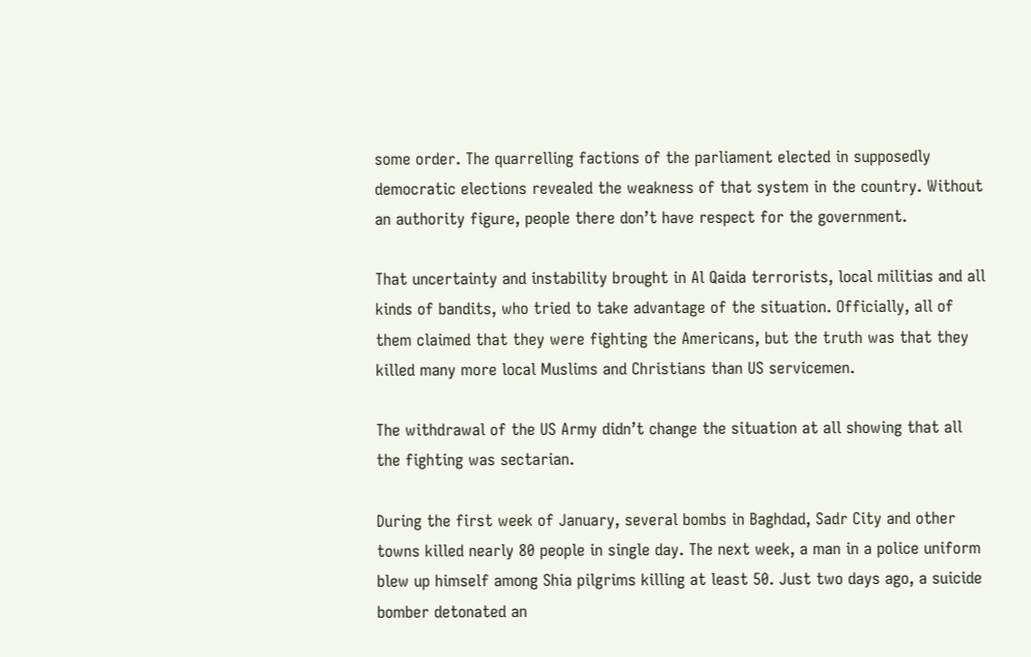some order. The quarrelling factions of the parliament elected in supposedly democratic elections revealed the weakness of that system in the country. Without an authority figure, people there don’t have respect for the government.

That uncertainty and instability brought in Al Qaida terrorists, local militias and all kinds of bandits, who tried to take advantage of the situation. Officially, all of them claimed that they were fighting the Americans, but the truth was that they killed many more local Muslims and Christians than US servicemen.

The withdrawal of the US Army didn’t change the situation at all showing that all the fighting was sectarian.

During the first week of January, several bombs in Baghdad, Sadr City and other towns killed nearly 80 people in single day. The next week, a man in a police uniform blew up himself among Shia pilgrims killing at least 50. Just two days ago, a suicide bomber detonated an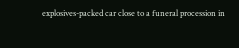explosives-packed car close to a funeral procession in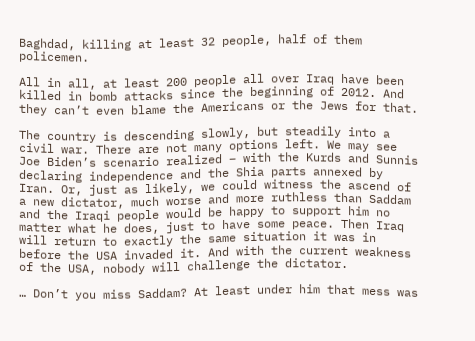Baghdad, killing at least 32 people, half of them policemen.

All in all, at least 200 people all over Iraq have been killed in bomb attacks since the beginning of 2012. And they can’t even blame the Americans or the Jews for that.

The country is descending slowly, but steadily into a civil war. There are not many options left. We may see Joe Biden’s scenario realized – with the Kurds and Sunnis declaring independence and the Shia parts annexed by Iran. Or, just as likely, we could witness the ascend of a new dictator, much worse and more ruthless than Saddam and the Iraqi people would be happy to support him no matter what he does, just to have some peace. Then Iraq will return to exactly the same situation it was in before the USA invaded it. And with the current weakness of the USA, nobody will challenge the dictator.

… Don’t you miss Saddam? At least under him that mess was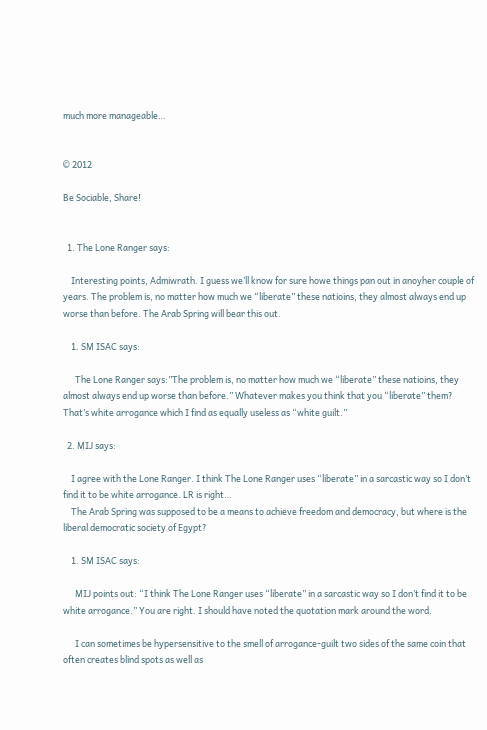much more manageable…


© 2012

Be Sociable, Share!


  1. The Lone Ranger says:

    Interesting points, Admiwrath. I guess we’ll know for sure howe things pan out in anoyher couple of years. The problem is, no matter how much we “liberate” these natioins, they almost always end up worse than before. The Arab Spring will bear this out.

    1. SM ISAC says:

      The Lone Ranger says:”The problem is, no matter how much we “liberate” these natioins, they almost always end up worse than before.” Whatever makes you think that you “liberate” them? That’s white arrogance which I find as equally useless as “white guilt.”

  2. MIJ says:

    I agree with the Lone Ranger. I think The Lone Ranger uses “liberate” in a sarcastic way so I don’t find it to be white arrogance. LR is right…
    The Arab Spring was supposed to be a means to achieve freedom and democracy, but where is the liberal democratic society of Egypt?

    1. SM ISAC says:

      MIJ points out: “I think The Lone Ranger uses “liberate” in a sarcastic way so I don’t find it to be white arrogance.” You are right. I should have noted the quotation mark around the word.

      I can sometimes be hypersensitive to the smell of arrogance-guilt two sides of the same coin that often creates blind spots as well as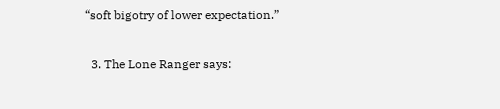“soft bigotry of lower expectation.”

  3. The Lone Ranger says: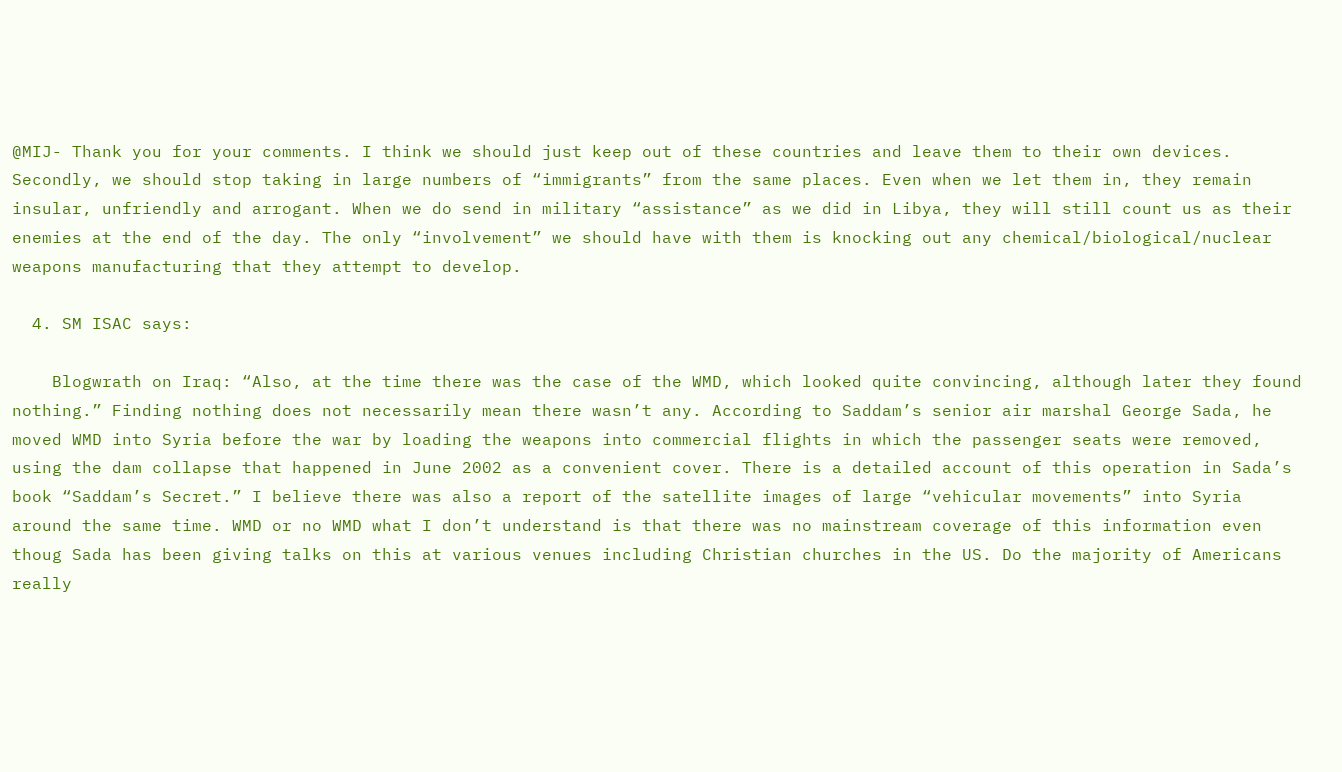@MIJ- Thank you for your comments. I think we should just keep out of these countries and leave them to their own devices. Secondly, we should stop taking in large numbers of “immigrants” from the same places. Even when we let them in, they remain insular, unfriendly and arrogant. When we do send in military “assistance” as we did in Libya, they will still count us as their enemies at the end of the day. The only “involvement” we should have with them is knocking out any chemical/biological/nuclear weapons manufacturing that they attempt to develop.

  4. SM ISAC says:

    Blogwrath on Iraq: “Also, at the time there was the case of the WMD, which looked quite convincing, although later they found nothing.” Finding nothing does not necessarily mean there wasn’t any. According to Saddam’s senior air marshal George Sada, he moved WMD into Syria before the war by loading the weapons into commercial flights in which the passenger seats were removed, using the dam collapse that happened in June 2002 as a convenient cover. There is a detailed account of this operation in Sada’s book “Saddam’s Secret.” I believe there was also a report of the satellite images of large “vehicular movements” into Syria around the same time. WMD or no WMD what I don’t understand is that there was no mainstream coverage of this information even thoug Sada has been giving talks on this at various venues including Christian churches in the US. Do the majority of Americans really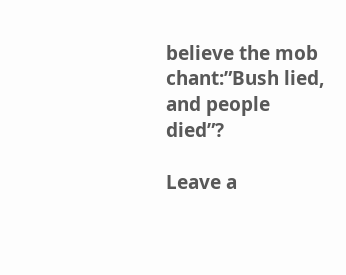believe the mob chant:”Bush lied, and people died”?

Leave a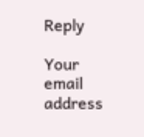Reply

Your email address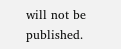will not be published.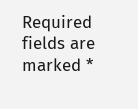Required fields are marked *